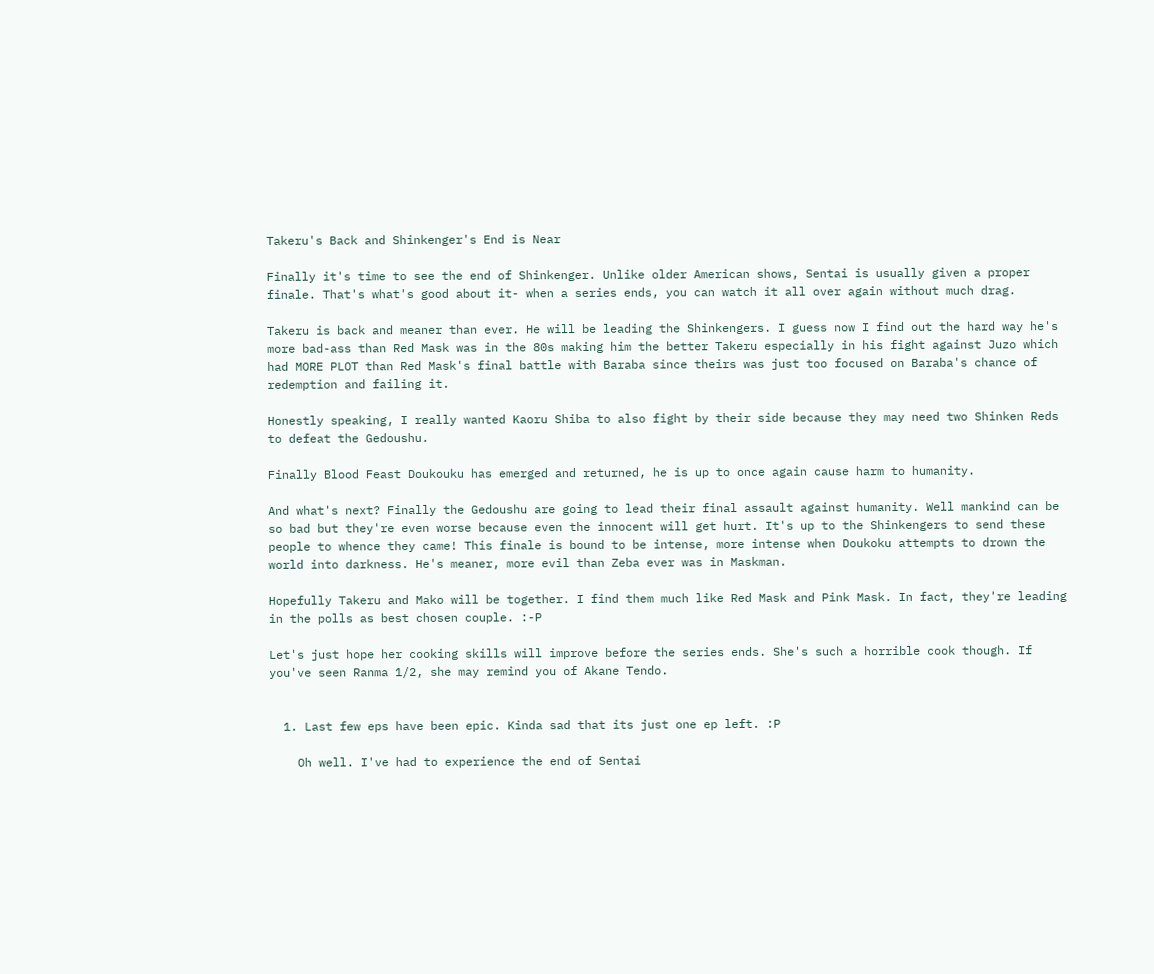Takeru's Back and Shinkenger's End is Near

Finally it's time to see the end of Shinkenger. Unlike older American shows, Sentai is usually given a proper finale. That's what's good about it- when a series ends, you can watch it all over again without much drag.

Takeru is back and meaner than ever. He will be leading the Shinkengers. I guess now I find out the hard way he's more bad-ass than Red Mask was in the 80s making him the better Takeru especially in his fight against Juzo which had MORE PLOT than Red Mask's final battle with Baraba since theirs was just too focused on Baraba's chance of redemption and failing it.

Honestly speaking, I really wanted Kaoru Shiba to also fight by their side because they may need two Shinken Reds to defeat the Gedoushu.

Finally Blood Feast Doukouku has emerged and returned, he is up to once again cause harm to humanity.

And what's next? Finally the Gedoushu are going to lead their final assault against humanity. Well mankind can be so bad but they're even worse because even the innocent will get hurt. It's up to the Shinkengers to send these people to whence they came! This finale is bound to be intense, more intense when Doukoku attempts to drown the world into darkness. He's meaner, more evil than Zeba ever was in Maskman.

Hopefully Takeru and Mako will be together. I find them much like Red Mask and Pink Mask. In fact, they're leading in the polls as best chosen couple. :-P

Let's just hope her cooking skills will improve before the series ends. She's such a horrible cook though. If you've seen Ranma 1/2, she may remind you of Akane Tendo.


  1. Last few eps have been epic. Kinda sad that its just one ep left. :P

    Oh well. I've had to experience the end of Sentai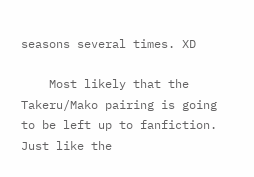seasons several times. XD

    Most likely that the Takeru/Mako pairing is going to be left up to fanfiction. Just like the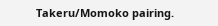Takeru/Momoko pairing.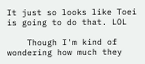It just so looks like Toei is going to do that. LOL

    Though I'm kind of wondering how much they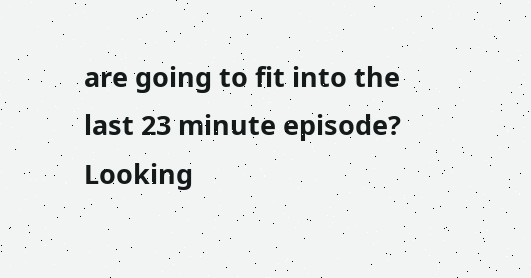are going to fit into the last 23 minute episode? Looking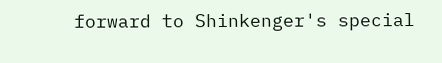forward to Shinkenger's special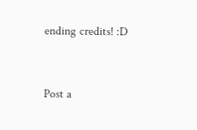ending credits! :D


Post a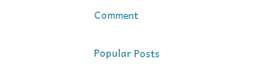Comment

Popular Posts